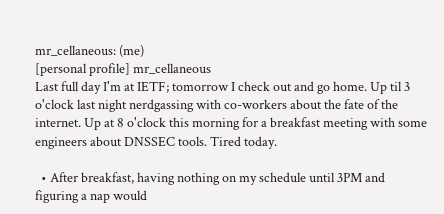mr_cellaneous: (me)
[personal profile] mr_cellaneous
Last full day I'm at IETF; tomorrow I check out and go home. Up til 3 o'clock last night nerdgassing with co-workers about the fate of the internet. Up at 8 o'clock this morning for a breakfast meeting with some engineers about DNSSEC tools. Tired today.

  • After breakfast, having nothing on my schedule until 3PM and figuring a nap would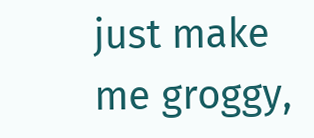just make me groggy,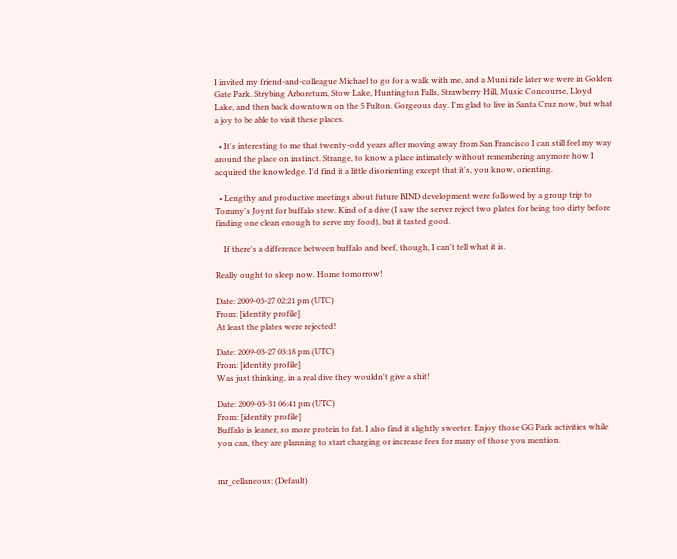I invited my friend-and-colleague Michael to go for a walk with me, and a Muni ride later we were in Golden Gate Park. Strybing Arboretum, Stow Lake, Huntington Falls, Strawberry Hill, Music Concourse, Lloyd Lake, and then back downtown on the 5 Fulton. Gorgeous day. I'm glad to live in Santa Cruz now, but what a joy to be able to visit these places.

  • It's interesting to me that twenty-odd years after moving away from San Francisco I can still feel my way around the place on instinct. Strange, to know a place intimately without remembering anymore how I acquired the knowledge. I'd find it a little disorienting except that it's, you know, orienting.

  • Lengthy and productive meetings about future BIND development were followed by a group trip to Tommy's Joynt for buffalo stew. Kind of a dive (I saw the server reject two plates for being too dirty before finding one clean enough to serve my food), but it tasted good.

    If there's a difference between buffalo and beef, though, I can't tell what it is.

Really ought to sleep now. Home tomorrow!

Date: 2009-03-27 02:21 pm (UTC)
From: [identity profile]
At least the plates were rejected!

Date: 2009-03-27 03:18 pm (UTC)
From: [identity profile]
Was just thinking, in a real dive they wouldn't give a shit!

Date: 2009-03-31 06:41 pm (UTC)
From: [identity profile]
Buffalo is leaner, so more protein to fat. I also find it slightly sweeter. Enjoy those GG Park activities while you can, they are planning to start charging or increase fees for many of those you mention.


mr_cellaneous: (Default)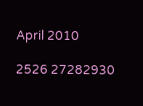April 2010

2526 27282930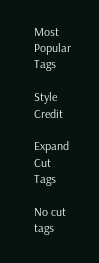Most Popular Tags

Style Credit

Expand Cut Tags

No cut tags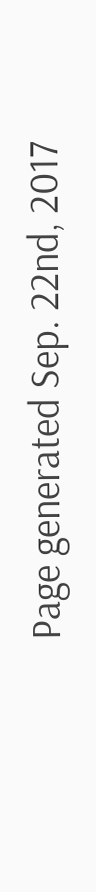Page generated Sep. 22nd, 2017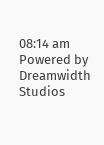08:14 am
Powered by Dreamwidth Studios